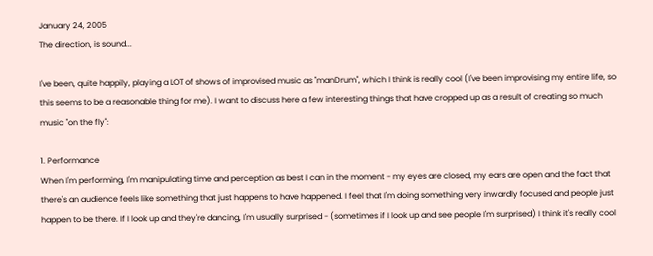January 24, 2005
The direction, is sound...

I've been, quite happily, playing a LOT of shows of improvised music as "manDrum", which I think is really cool (I've been improvising my entire life, so this seems to be a reasonable thing for me). I want to discuss here a few interesting things that have cropped up as a result of creating so much music "on the fly":

1. Performance
When I'm performing, I'm manipulating time and perception as best I can in the moment - my eyes are closed, my ears are open and the fact that there's an audience feels like something that just happens to have happened. I feel that I'm doing something very inwardly focused and people just happen to be there. If I look up and they're dancing, I'm usually surprised - (sometimes if I look up and see people I'm surprised) I think it's really cool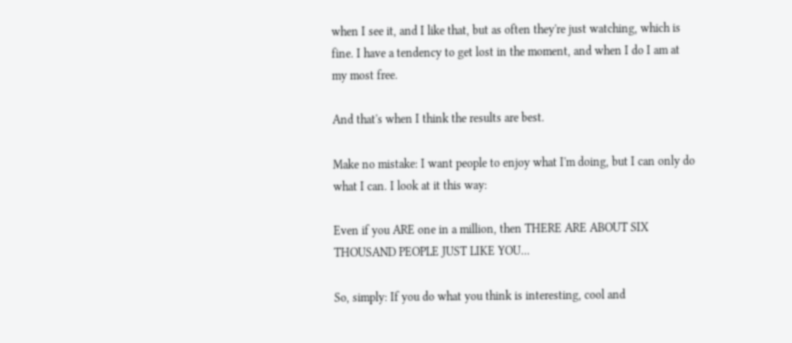when I see it, and I like that, but as often they're just watching, which is fine. I have a tendency to get lost in the moment, and when I do I am at my most free.

And that's when I think the results are best.

Make no mistake: I want people to enjoy what I'm doing, but I can only do what I can. I look at it this way:

Even if you ARE one in a million, then THERE ARE ABOUT SIX THOUSAND PEOPLE JUST LIKE YOU...

So, simply: If you do what you think is interesting, cool and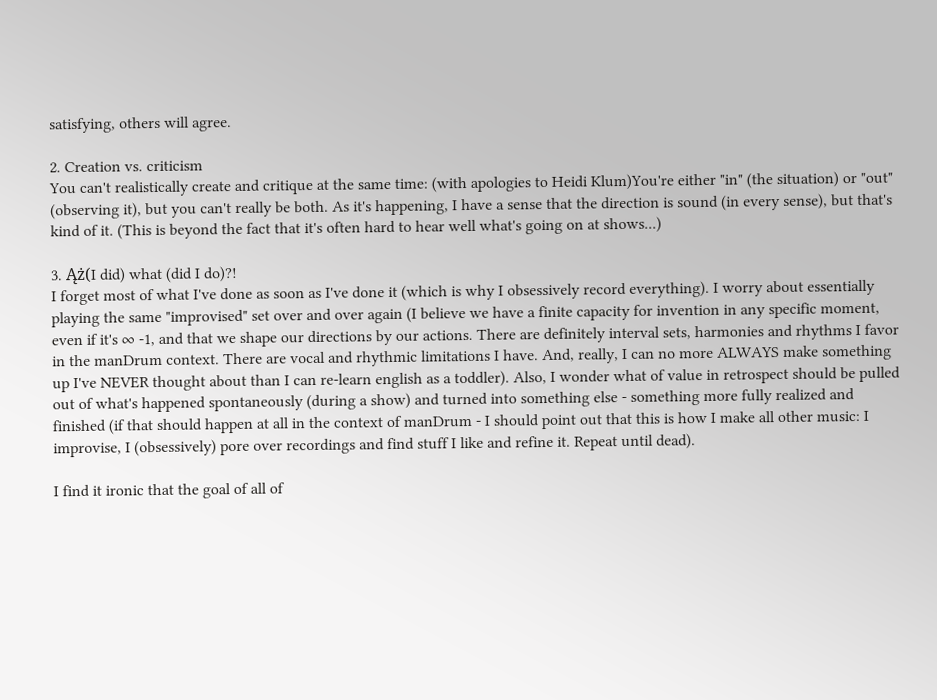satisfying, others will agree.

2. Creation vs. criticism
You can't realistically create and critique at the same time: (with apologies to Heidi Klum)You're either "in" (the situation) or "out" (observing it), but you can't really be both. As it's happening, I have a sense that the direction is sound (in every sense), but that's kind of it. (This is beyond the fact that it's often hard to hear well what's going on at shows...)

3. Ąż(I did) what (did I do)?!
I forget most of what I've done as soon as I've done it (which is why I obsessively record everything). I worry about essentially playing the same "improvised" set over and over again (I believe we have a finite capacity for invention in any specific moment, even if it's ∞ -1, and that we shape our directions by our actions. There are definitely interval sets, harmonies and rhythms I favor in the manDrum context. There are vocal and rhythmic limitations I have. And, really, I can no more ALWAYS make something up I've NEVER thought about than I can re-learn english as a toddler). Also, I wonder what of value in retrospect should be pulled out of what's happened spontaneously (during a show) and turned into something else - something more fully realized and finished (if that should happen at all in the context of manDrum - I should point out that this is how I make all other music: I improvise, I (obsessively) pore over recordings and find stuff I like and refine it. Repeat until dead).

I find it ironic that the goal of all of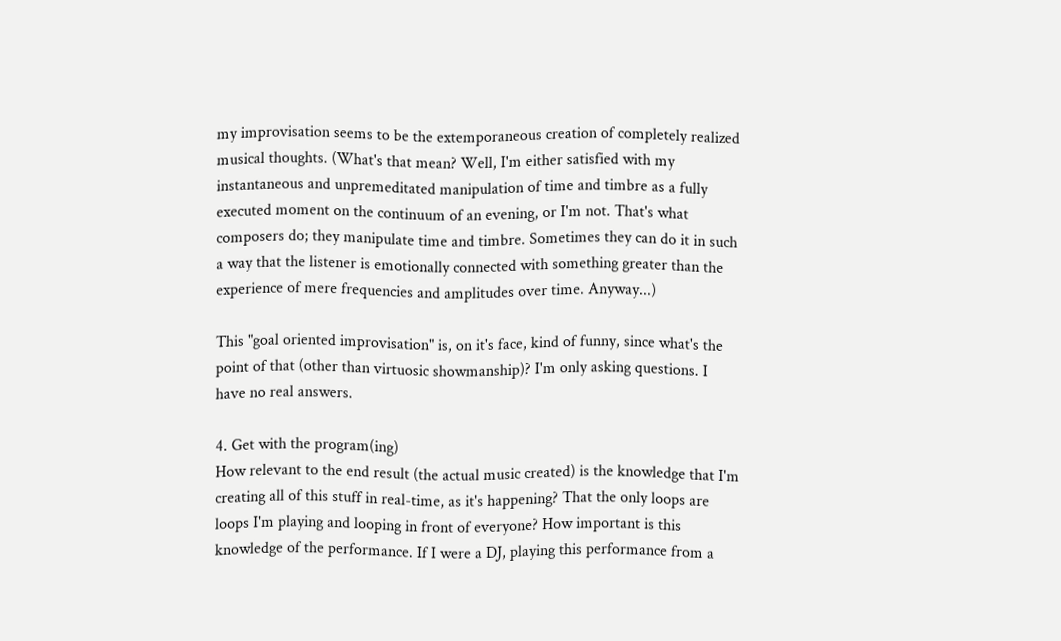my improvisation seems to be the extemporaneous creation of completely realized musical thoughts. (What's that mean? Well, I'm either satisfied with my instantaneous and unpremeditated manipulation of time and timbre as a fully executed moment on the continuum of an evening, or I'm not. That's what composers do; they manipulate time and timbre. Sometimes they can do it in such a way that the listener is emotionally connected with something greater than the experience of mere frequencies and amplitudes over time. Anyway...)

This "goal oriented improvisation" is, on it's face, kind of funny, since what's the point of that (other than virtuosic showmanship)? I'm only asking questions. I have no real answers.

4. Get with the program(ing)
How relevant to the end result (the actual music created) is the knowledge that I'm creating all of this stuff in real-time, as it's happening? That the only loops are loops I'm playing and looping in front of everyone? How important is this knowledge of the performance. If I were a DJ, playing this performance from a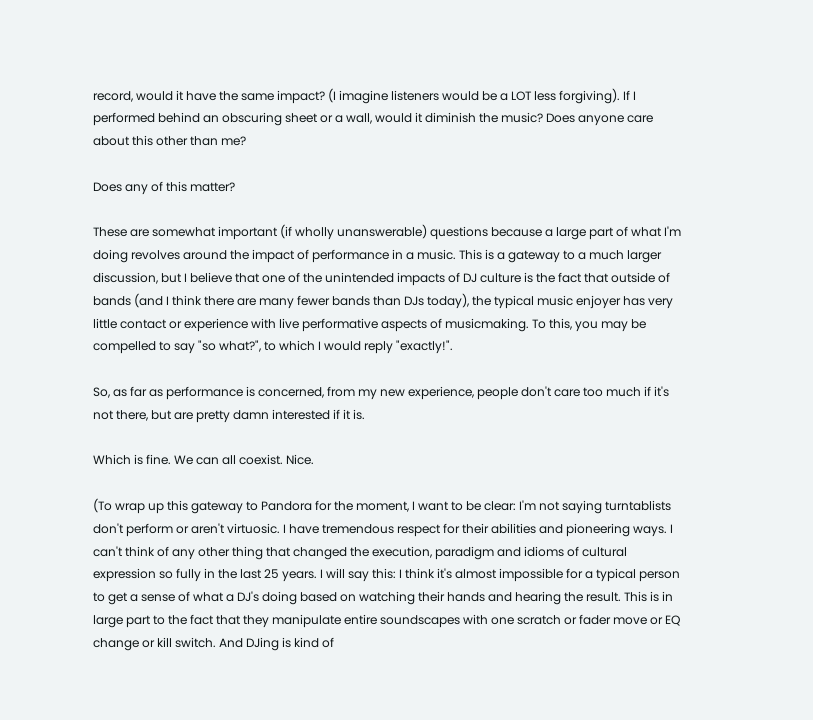record, would it have the same impact? (I imagine listeners would be a LOT less forgiving). If I performed behind an obscuring sheet or a wall, would it diminish the music? Does anyone care about this other than me?

Does any of this matter?

These are somewhat important (if wholly unanswerable) questions because a large part of what I'm doing revolves around the impact of performance in a music. This is a gateway to a much larger discussion, but I believe that one of the unintended impacts of DJ culture is the fact that outside of bands (and I think there are many fewer bands than DJs today), the typical music enjoyer has very little contact or experience with live performative aspects of musicmaking. To this, you may be compelled to say "so what?", to which I would reply "exactly!".

So, as far as performance is concerned, from my new experience, people don't care too much if it's not there, but are pretty damn interested if it is.

Which is fine. We can all coexist. Nice.

(To wrap up this gateway to Pandora for the moment, I want to be clear: I'm not saying turntablists don't perform or aren't virtuosic. I have tremendous respect for their abilities and pioneering ways. I can't think of any other thing that changed the execution, paradigm and idioms of cultural expression so fully in the last 25 years. I will say this: I think it's almost impossible for a typical person to get a sense of what a DJ's doing based on watching their hands and hearing the result. This is in large part to the fact that they manipulate entire soundscapes with one scratch or fader move or EQ change or kill switch. And DJing is kind of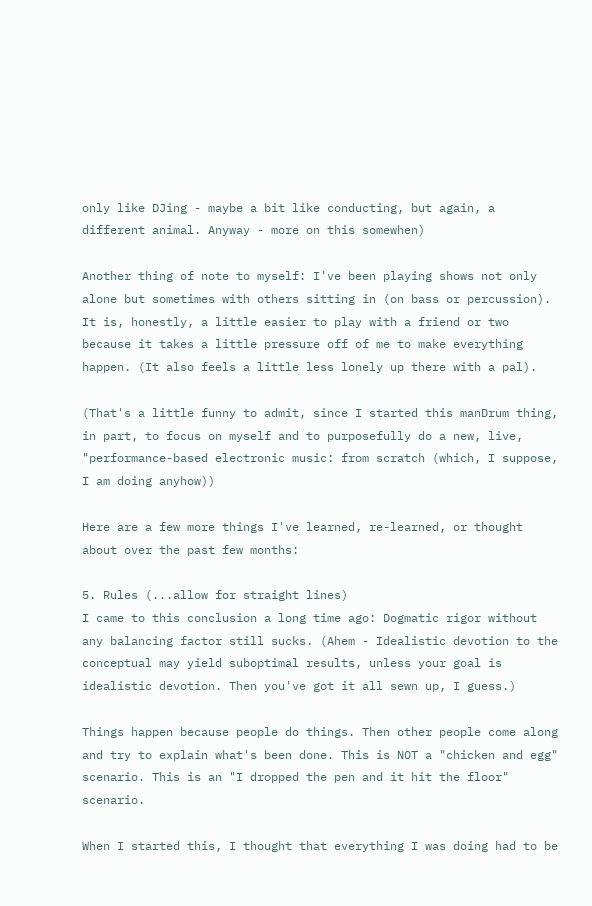only like DJing - maybe a bit like conducting, but again, a different animal. Anyway - more on this somewhen)

Another thing of note to myself: I've been playing shows not only alone but sometimes with others sitting in (on bass or percussion). It is, honestly, a little easier to play with a friend or two because it takes a little pressure off of me to make everything happen. (It also feels a little less lonely up there with a pal).

(That's a little funny to admit, since I started this manDrum thing, in part, to focus on myself and to purposefully do a new, live, "performance-based electronic music: from scratch (which, I suppose, I am doing anyhow))

Here are a few more things I've learned, re-learned, or thought about over the past few months:

5. Rules (...allow for straight lines)
I came to this conclusion a long time ago: Dogmatic rigor without any balancing factor still sucks. (Ahem - Idealistic devotion to the conceptual may yield suboptimal results, unless your goal is idealistic devotion. Then you've got it all sewn up, I guess.)

Things happen because people do things. Then other people come along and try to explain what's been done. This is NOT a "chicken and egg" scenario. This is an "I dropped the pen and it hit the floor" scenario.

When I started this, I thought that everything I was doing had to be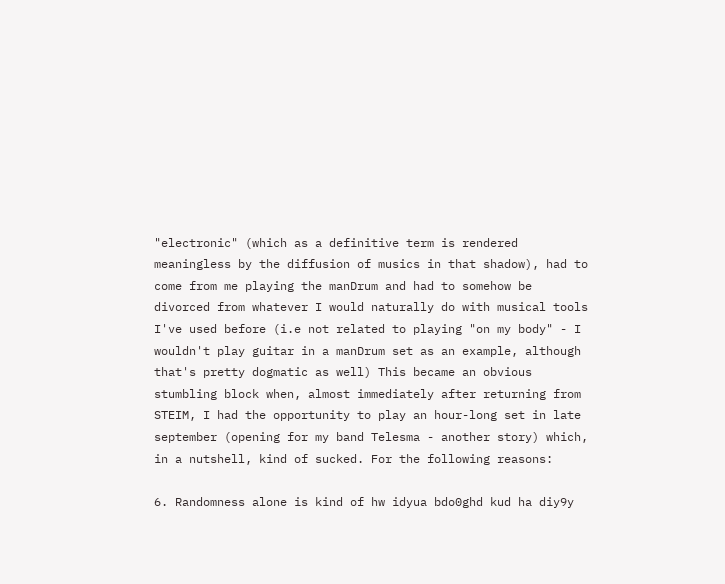"electronic" (which as a definitive term is rendered meaningless by the diffusion of musics in that shadow), had to come from me playing the manDrum and had to somehow be divorced from whatever I would naturally do with musical tools I've used before (i.e not related to playing "on my body" - I wouldn't play guitar in a manDrum set as an example, although that's pretty dogmatic as well) This became an obvious stumbling block when, almost immediately after returning from STEIM, I had the opportunity to play an hour-long set in late september (opening for my band Telesma - another story) which, in a nutshell, kind of sucked. For the following reasons:

6. Randomness alone is kind of hw idyua bdo0ghd kud ha diy9y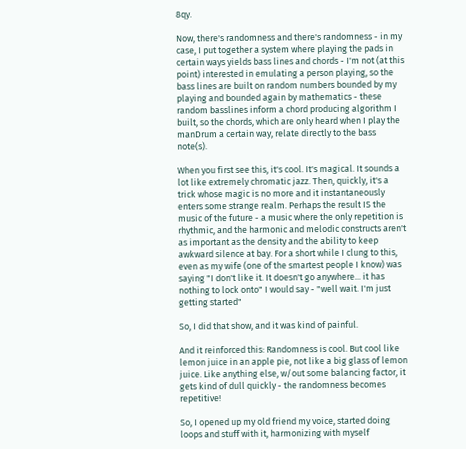8qy.

Now, there's randomness and there's randomness - in my case, I put together a system where playing the pads in certain ways yields bass lines and chords - I'm not (at this point) interested in emulating a person playing, so the bass lines are built on random numbers bounded by my playing and bounded again by mathematics - these random basslines inform a chord producing algorithm I built, so the chords, which are only heard when I play the manDrum a certain way, relate directly to the bass note(s).

When you first see this, it's cool. It's magical. It sounds a lot like extremely chromatic jazz. Then, quickly, it's a trick whose magic is no more and it instantaneously enters some strange realm. Perhaps the result IS the music of the future - a music where the only repetition is rhythmic, and the harmonic and melodic constructs aren't as important as the density and the ability to keep awkward silence at bay. For a short while I clung to this, even as my wife (one of the smartest people I know) was saying "I don't like it. It doesn't go anywhere... it has nothing to lock onto" I would say - "well wait. I'm just getting started"

So, I did that show, and it was kind of painful.

And it reinforced this: Randomness is cool. But cool like lemon juice in an apple pie, not like a big glass of lemon juice. Like anything else, w/out some balancing factor, it gets kind of dull quickly - the randomness becomes repetitive!

So, I opened up my old friend my voice, started doing loops and stuff with it, harmonizing with myself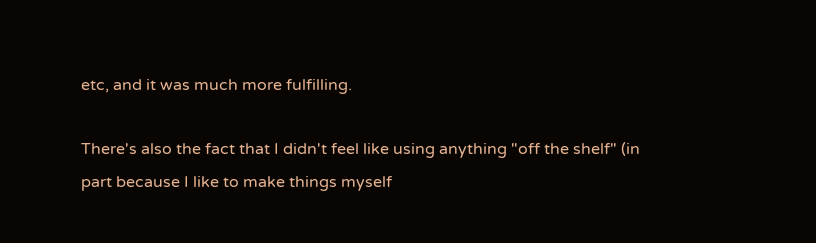etc, and it was much more fulfilling.

There's also the fact that I didn't feel like using anything "off the shelf" (in part because I like to make things myself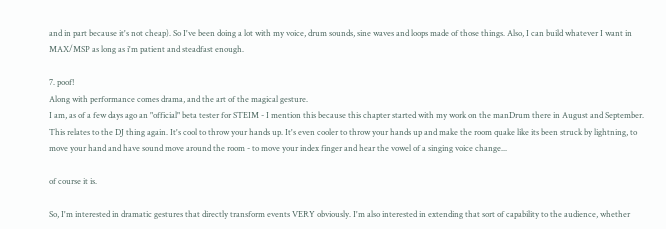and in part because it's not cheap). So I've been doing a lot with my voice, drum sounds, sine waves and loops made of those things. Also, I can build whatever I want in MAX/MSP as long as i'm patient and steadfast enough.

7. poof!
Along with performance comes drama, and the art of the magical gesture.
I am, as of a few days ago an "official" beta tester for STEIM - I mention this because this chapter started with my work on the manDrum there in August and September. This relates to the DJ thing again. It's cool to throw your hands up. It's even cooler to throw your hands up and make the room quake like its been struck by lightning, to move your hand and have sound move around the room - to move your index finger and hear the vowel of a singing voice change...

of course it is.

So, I'm interested in dramatic gestures that directly transform events VERY obviously. I'm also interested in extending that sort of capability to the audience, whether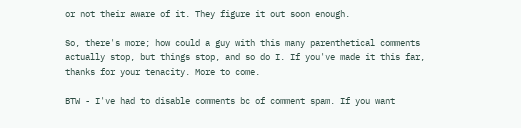or not their aware of it. They figure it out soon enough.

So, there's more; how could a guy with this many parenthetical comments actually stop, but things stop, and so do I. If you've made it this far, thanks for your tenacity. More to come.

BTW - I've had to disable comments bc of comment spam. If you want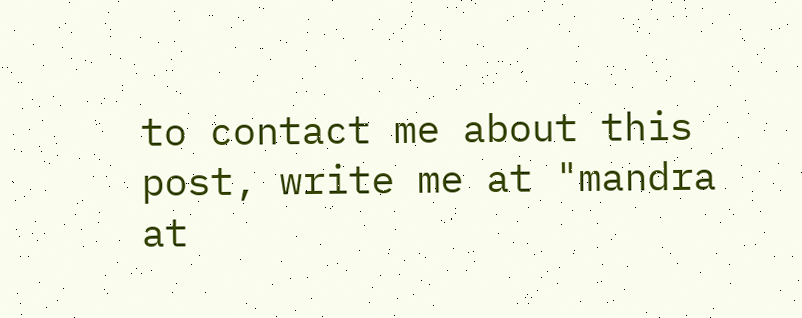to contact me about this post, write me at "mandra at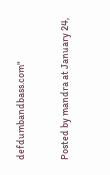defdumbandbass.com"

Posted by mandra at January 24,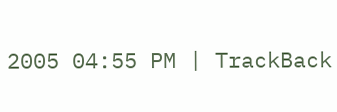2005 04:55 PM | TrackBack